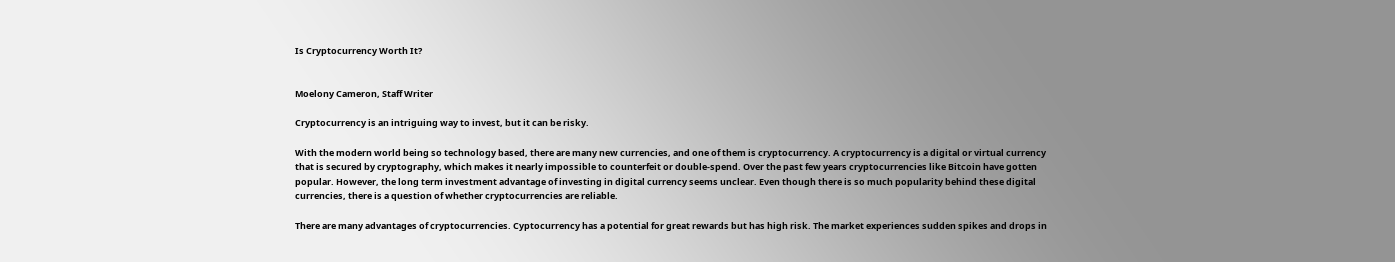Is Cryptocurrency Worth It?


Moelony Cameron, Staff Writer

Cryptocurrency is an intriguing way to invest, but it can be risky.

With the modern world being so technology based, there are many new currencies, and one of them is cryptocurrency. A cryptocurrency is a digital or virtual currency that is secured by cryptography, which makes it nearly impossible to counterfeit or double-spend. Over the past few years cryptocurrencies like Bitcoin have gotten popular. However, the long term investment advantage of investing in digital currency seems unclear. Even though there is so much popularity behind these digital currencies, there is a question of whether cryptocurrencies are reliable.

There are many advantages of cryptocurrencies. Cyptocurrency has a potential for great rewards but has high risk. The market experiences sudden spikes and drops in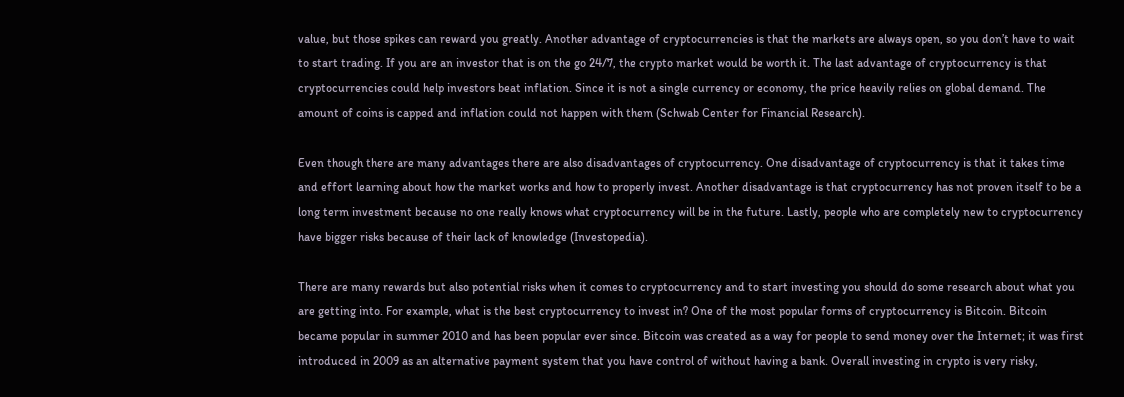value, but those spikes can reward you greatly. Another advantage of cryptocurrencies is that the markets are always open, so you don’t have to wait to start trading. If you are an investor that is on the go 24/7, the crypto market would be worth it. The last advantage of cryptocurrency is that cryptocurrencies could help investors beat inflation. Since it is not a single currency or economy, the price heavily relies on global demand. The amount of coins is capped and inflation could not happen with them (Schwab Center for Financial Research).

Even though there are many advantages there are also disadvantages of cryptocurrency. One disadvantage of cryptocurrency is that it takes time and effort learning about how the market works and how to properly invest. Another disadvantage is that cryptocurrency has not proven itself to be a long term investment because no one really knows what cryptocurrency will be in the future. Lastly, people who are completely new to cryptocurrency have bigger risks because of their lack of knowledge (Investopedia).

There are many rewards but also potential risks when it comes to cryptocurrency and to start investing you should do some research about what you are getting into. For example, what is the best cryptocurrency to invest in? One of the most popular forms of cryptocurrency is Bitcoin. Bitcoin became popular in summer 2010 and has been popular ever since. Bitcoin was created as a way for people to send money over the Internet; it was first introduced in 2009 as an alternative payment system that you have control of without having a bank. Overall investing in crypto is very risky,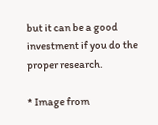but it can be a good investment if you do the proper research.

* Image from